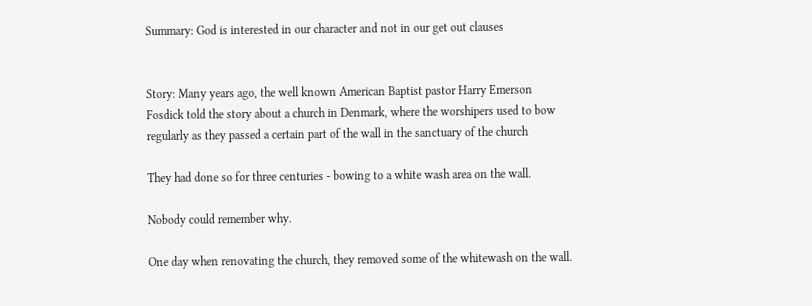Summary: God is interested in our character and not in our get out clauses


Story: Many years ago, the well known American Baptist pastor Harry Emerson Fosdick told the story about a church in Denmark, where the worshipers used to bow regularly as they passed a certain part of the wall in the sanctuary of the church

They had done so for three centuries - bowing to a white wash area on the wall.

Nobody could remember why.

One day when renovating the church, they removed some of the whitewash on the wall.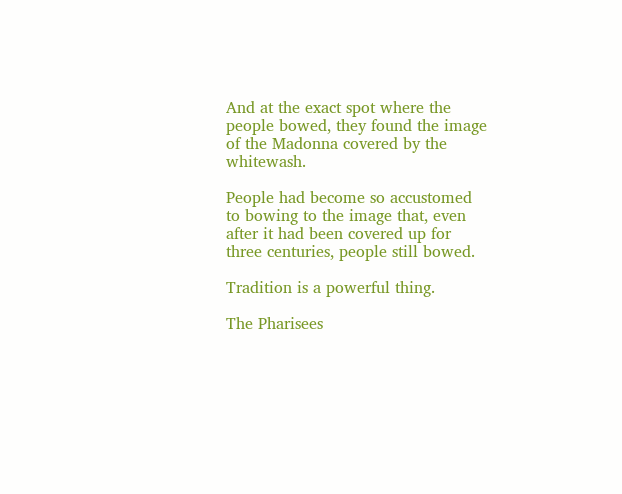And at the exact spot where the people bowed, they found the image of the Madonna covered by the whitewash.

People had become so accustomed to bowing to the image that, even after it had been covered up for three centuries, people still bowed.

Tradition is a powerful thing.

The Pharisees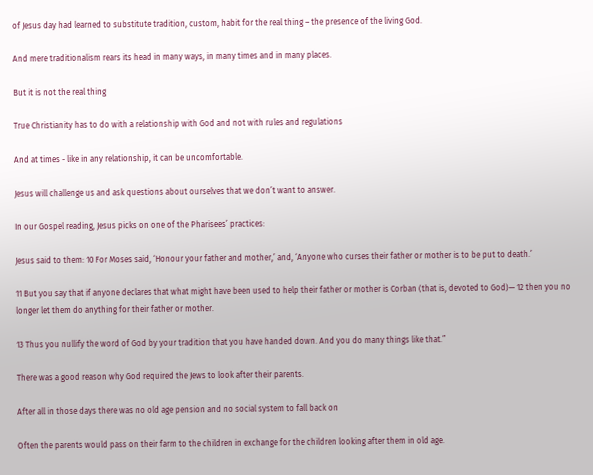of Jesus day had learned to substitute tradition, custom, habit for the real thing – the presence of the living God.

And mere traditionalism rears its head in many ways, in many times and in many places.

But it is not the real thing

True Christianity has to do with a relationship with God and not with rules and regulations

And at times - like in any relationship, it can be uncomfortable.

Jesus will challenge us and ask questions about ourselves that we don’t want to answer.

In our Gospel reading, Jesus picks on one of the Pharisees’ practices:

Jesus said to them: 10 For Moses said, ‘Honour your father and mother,’ and, ‘Anyone who curses their father or mother is to be put to death.’

11 But you say that if anyone declares that what might have been used to help their father or mother is Corban (that is, devoted to God)— 12 then you no longer let them do anything for their father or mother.

13 Thus you nullify the word of God by your tradition that you have handed down. And you do many things like that.”

There was a good reason why God required the Jews to look after their parents.

After all in those days there was no old age pension and no social system to fall back on

Often the parents would pass on their farm to the children in exchange for the children looking after them in old age.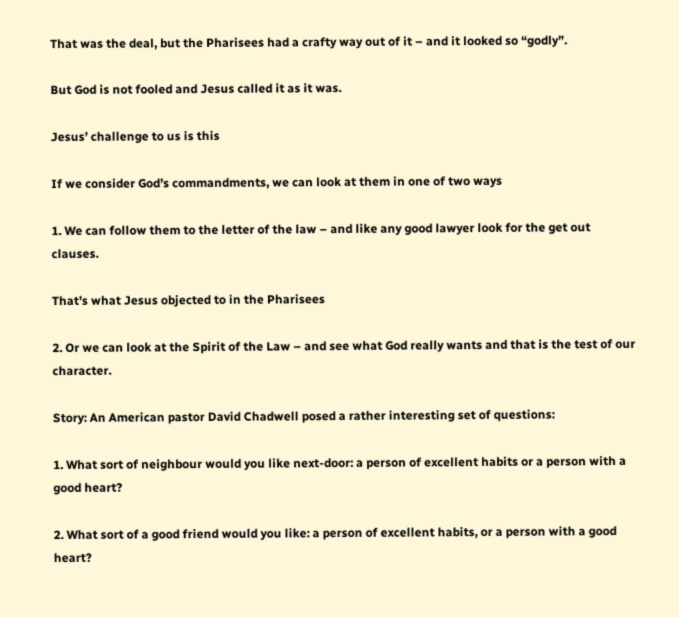That was the deal, but the Pharisees had a crafty way out of it – and it looked so “godly”.

But God is not fooled and Jesus called it as it was.

Jesus’ challenge to us is this

If we consider God’s commandments, we can look at them in one of two ways

1. We can follow them to the letter of the law – and like any good lawyer look for the get out clauses.

That’s what Jesus objected to in the Pharisees

2. Or we can look at the Spirit of the Law – and see what God really wants and that is the test of our character.

Story: An American pastor David Chadwell posed a rather interesting set of questions:

1. What sort of neighbour would you like next-door: a person of excellent habits or a person with a good heart?

2. What sort of a good friend would you like: a person of excellent habits, or a person with a good heart?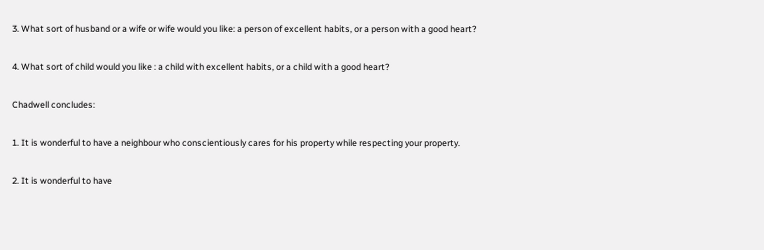3. What sort of husband or a wife or wife would you like: a person of excellent habits, or a person with a good heart?

4. What sort of child would you like : a child with excellent habits, or a child with a good heart?

Chadwell concludes:

1. It is wonderful to have a neighbour who conscientiously cares for his property while respecting your property.

2. It is wonderful to have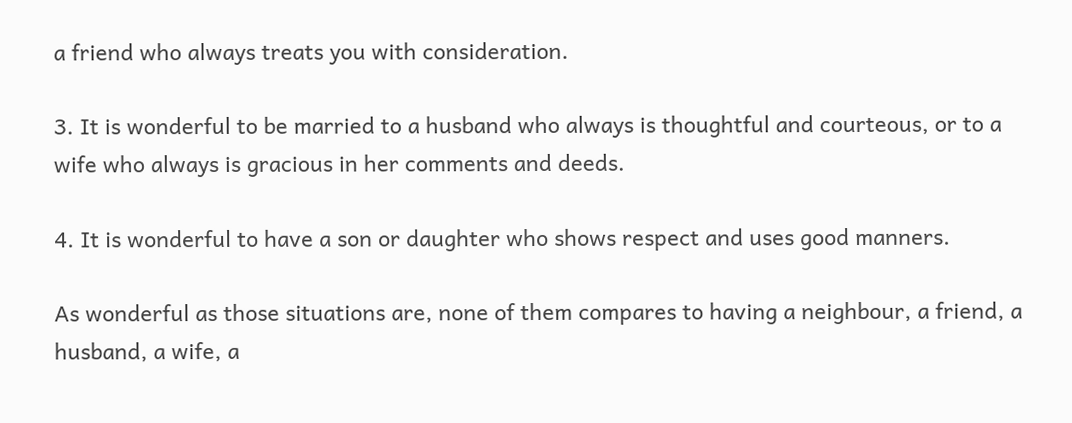a friend who always treats you with consideration.

3. It is wonderful to be married to a husband who always is thoughtful and courteous, or to a wife who always is gracious in her comments and deeds.

4. It is wonderful to have a son or daughter who shows respect and uses good manners.

As wonderful as those situations are, none of them compares to having a neighbour, a friend, a husband, a wife, a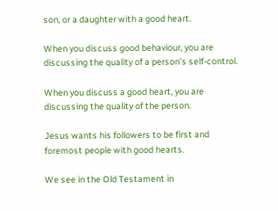son, or a daughter with a good heart.

When you discuss good behaviour, you are discussing the quality of a person’s self-control.

When you discuss a good heart, you are discussing the quality of the person.

Jesus wants his followers to be first and foremost people with good hearts.

We see in the Old Testament in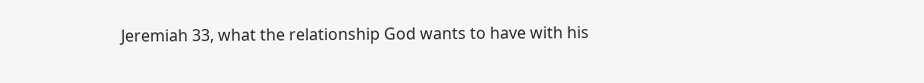Jeremiah 33, what the relationship God wants to have with his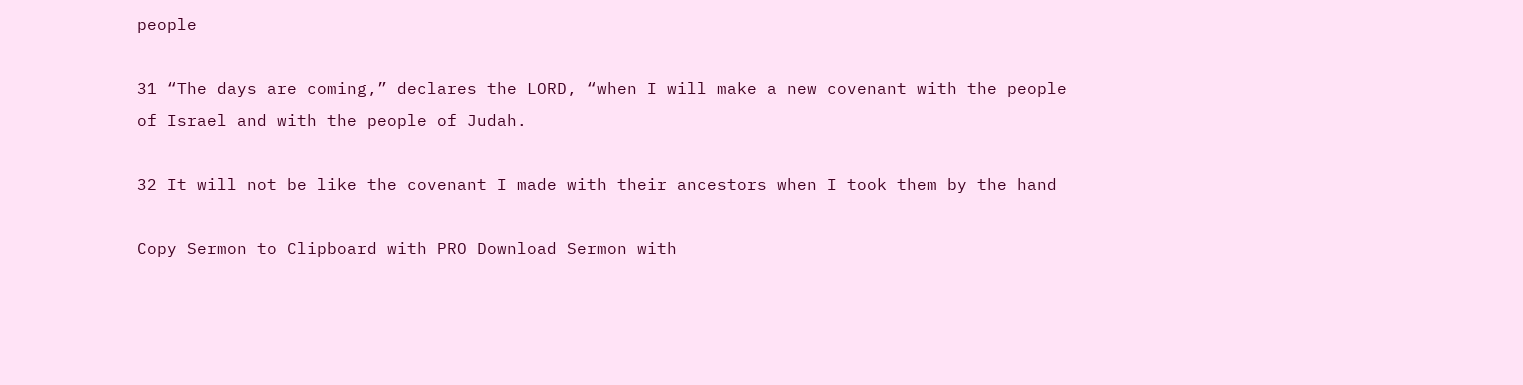people

31 “The days are coming,” declares the LORD, “when I will make a new covenant with the people of Israel and with the people of Judah.

32 It will not be like the covenant I made with their ancestors when I took them by the hand

Copy Sermon to Clipboard with PRO Download Sermon with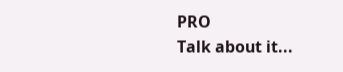PRO
Talk about it...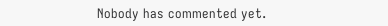Nobody has commented yet.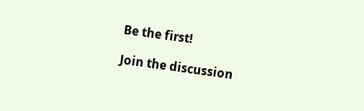Be the first!

Join the discussion